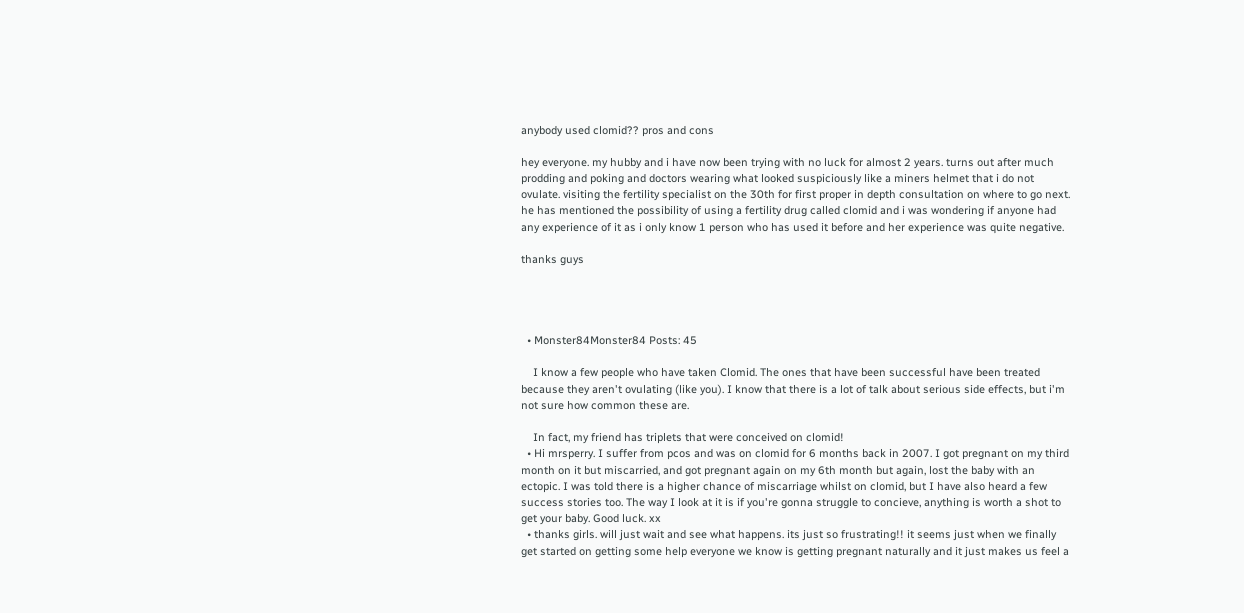anybody used clomid?? pros and cons

hey everyone. my hubby and i have now been trying with no luck for almost 2 years. turns out after much prodding and poking and doctors wearing what looked suspiciously like a miners helmet that i do not ovulate. visiting the fertility specialist on the 30th for first proper in depth consultation on where to go next. he has mentioned the possibility of using a fertility drug called clomid and i was wondering if anyone had any experience of it as i only know 1 person who has used it before and her experience was quite negative.

thanks guys




  • Monster84Monster84 Posts: 45

    I know a few people who have taken Clomid. The ones that have been successful have been treated because they aren't ovulating (like you). I know that there is a lot of talk about serious side effects, but i'm not sure how common these are.

    In fact, my friend has triplets that were conceived on clomid!
  • Hi mrsperry. I suffer from pcos and was on clomid for 6 months back in 2007. I got pregnant on my third month on it but miscarried, and got pregnant again on my 6th month but again, lost the baby with an ectopic. I was told there is a higher chance of miscarriage whilst on clomid, but I have also heard a few success stories too. The way I look at it is if you're gonna struggle to concieve, anything is worth a shot to get your baby. Good luck. xx
  • thanks girls. will just wait and see what happens. its just so frustrating!! it seems just when we finally get started on getting some help everyone we know is getting pregnant naturally and it just makes us feel a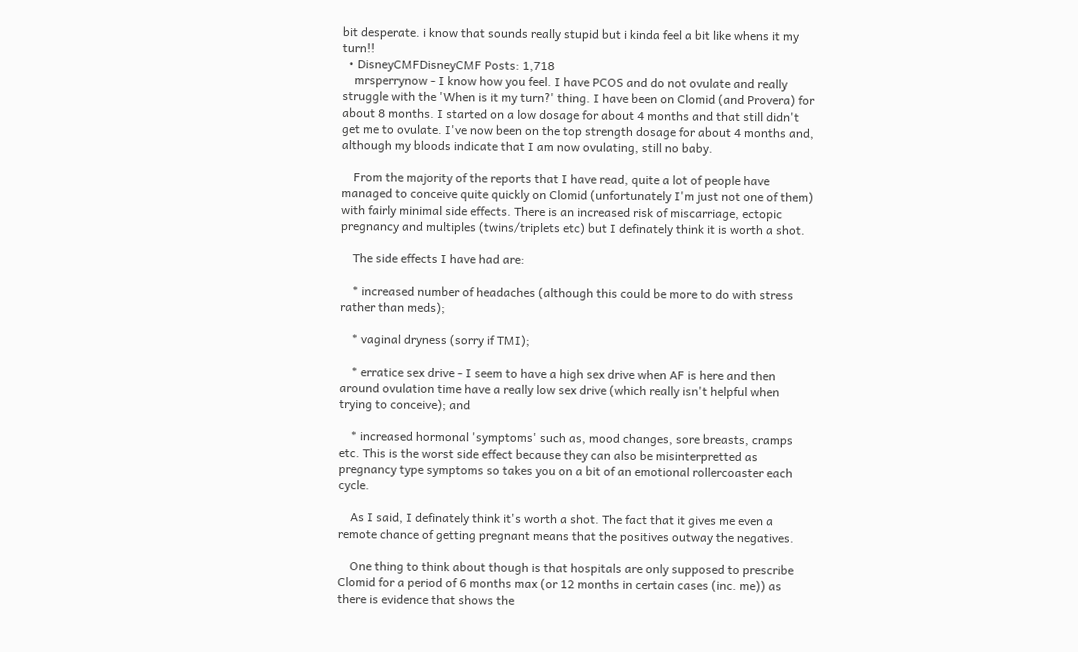bit desperate. i know that sounds really stupid but i kinda feel a bit like whens it my turn!!
  • DisneyCMFDisneyCMF Posts: 1,718
    mrsperrynow - I know how you feel. I have PCOS and do not ovulate and really struggle with the 'When is it my turn?' thing. I have been on Clomid (and Provera) for about 8 months. I started on a low dosage for about 4 months and that still didn't get me to ovulate. I've now been on the top strength dosage for about 4 months and, although my bloods indicate that I am now ovulating, still no baby.

    From the majority of the reports that I have read, quite a lot of people have managed to conceive quite quickly on Clomid (unfortunately I'm just not one of them) with fairly minimal side effects. There is an increased risk of miscarriage, ectopic pregnancy and multiples (twins/triplets etc) but I definately think it is worth a shot.

    The side effects I have had are:

    * increased number of headaches (although this could be more to do with stress rather than meds);

    * vaginal dryness (sorry if TMI);

    * erratice sex drive - I seem to have a high sex drive when AF is here and then around ovulation time have a really low sex drive (which really isn't helpful when trying to conceive); and

    * increased hormonal 'symptoms' such as, mood changes, sore breasts, cramps etc. This is the worst side effect because they can also be misinterpretted as pregnancy type symptoms so takes you on a bit of an emotional rollercoaster each cycle.

    As I said, I definately think it's worth a shot. The fact that it gives me even a remote chance of getting pregnant means that the positives outway the negatives.

    One thing to think about though is that hospitals are only supposed to prescribe Clomid for a period of 6 months max (or 12 months in certain cases (inc. me)) as there is evidence that shows the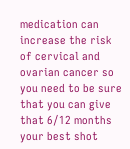medication can increase the risk of cervical and ovarian cancer so you need to be sure that you can give that 6/12 months your best shot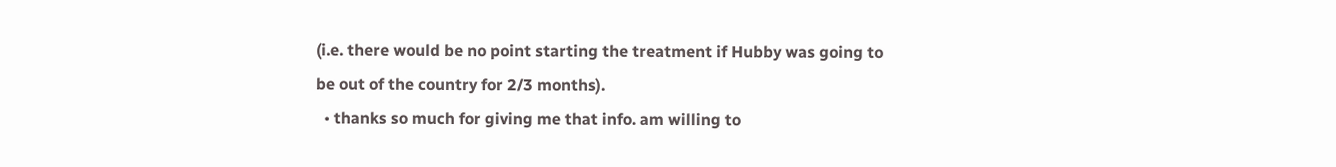(i.e. there would be no point starting the treatment if Hubby was going to be out of the country for 2/3 months).
  • thanks so much for giving me that info. am willing to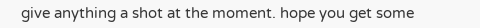give anything a shot at the moment. hope you get some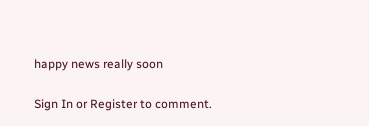happy news really soon

Sign In or Register to comment.